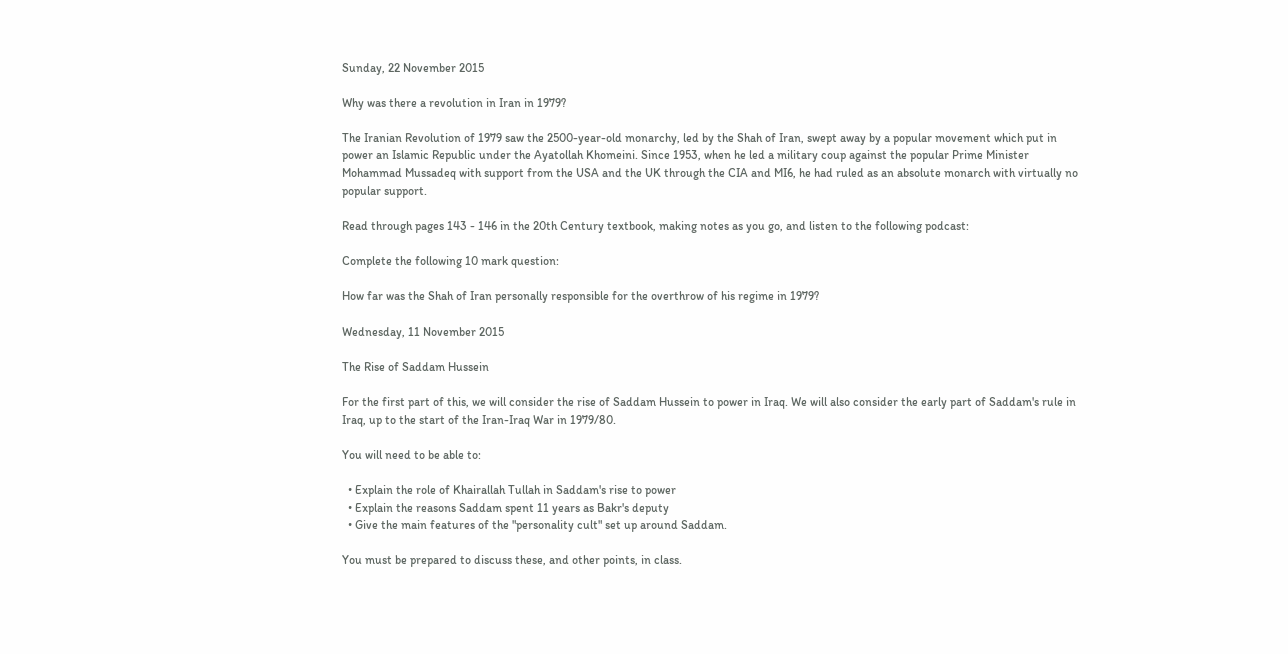Sunday, 22 November 2015

Why was there a revolution in Iran in 1979?

The Iranian Revolution of 1979 saw the 2500-year-old monarchy, led by the Shah of Iran, swept away by a popular movement which put in power an Islamic Republic under the Ayatollah Khomeini. Since 1953, when he led a military coup against the popular Prime Minister Mohammad Mussadeq with support from the USA and the UK through the CIA and MI6, he had ruled as an absolute monarch with virtually no popular support.

Read through pages 143 - 146 in the 20th Century textbook, making notes as you go, and listen to the following podcast:

Complete the following 10 mark question:

How far was the Shah of Iran personally responsible for the overthrow of his regime in 1979?

Wednesday, 11 November 2015

The Rise of Saddam Hussein

For the first part of this, we will consider the rise of Saddam Hussein to power in Iraq. We will also consider the early part of Saddam's rule in Iraq, up to the start of the Iran-Iraq War in 1979/80.

You will need to be able to:

  • Explain the role of Khairallah Tullah in Saddam's rise to power
  • Explain the reasons Saddam spent 11 years as Bakr's deputy
  • Give the main features of the "personality cult" set up around Saddam.

You must be prepared to discuss these, and other points, in class.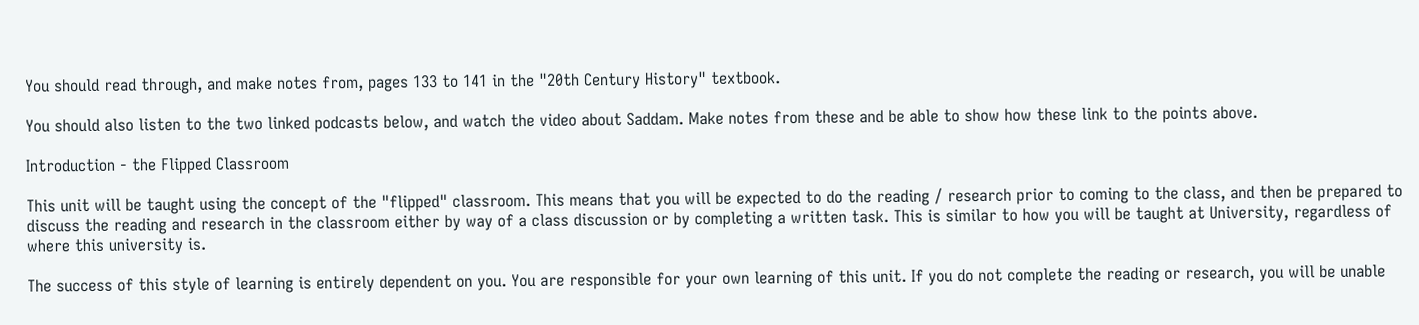You should read through, and make notes from, pages 133 to 141 in the "20th Century History" textbook.

You should also listen to the two linked podcasts below, and watch the video about Saddam. Make notes from these and be able to show how these link to the points above.

Introduction - the Flipped Classroom

This unit will be taught using the concept of the "flipped" classroom. This means that you will be expected to do the reading / research prior to coming to the class, and then be prepared to discuss the reading and research in the classroom either by way of a class discussion or by completing a written task. This is similar to how you will be taught at University, regardless of where this university is.

The success of this style of learning is entirely dependent on you. You are responsible for your own learning of this unit. If you do not complete the reading or research, you will be unable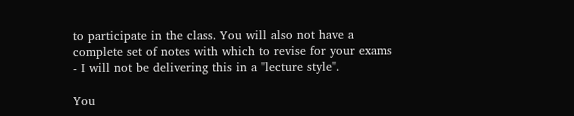to participate in the class. You will also not have a complete set of notes with which to revise for your exams - I will not be delivering this in a "lecture style".

You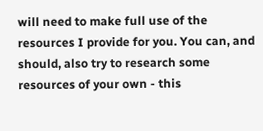will need to make full use of the resources I provide for you. You can, and should, also try to research some resources of your own - this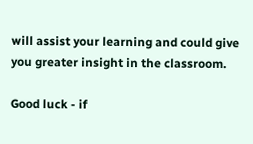will assist your learning and could give you greater insight in the classroom.

Good luck - if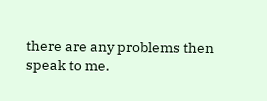there are any problems then speak to me.